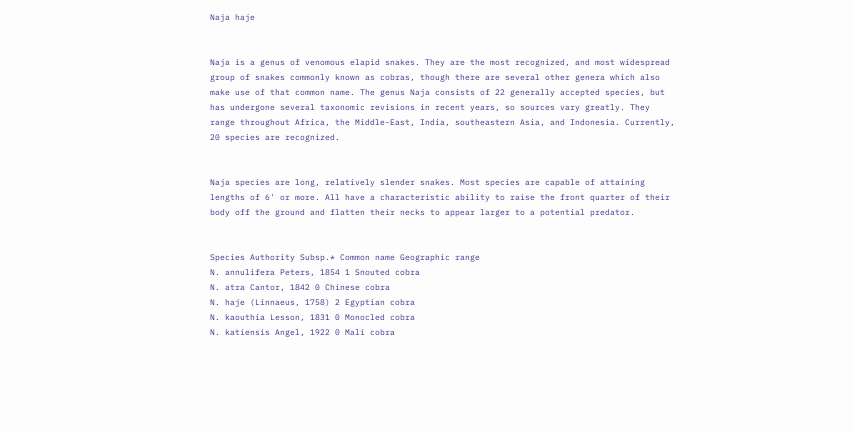Naja haje


Naja is a genus of venomous elapid snakes. They are the most recognized, and most widespread group of snakes commonly known as cobras, though there are several other genera which also make use of that common name. The genus Naja consists of 22 generally accepted species, but has undergone several taxonomic revisions in recent years, so sources vary greatly. They range throughout Africa, the Middle-East, India, southeastern Asia, and Indonesia. Currently, 20 species are recognized.


Naja species are long, relatively slender snakes. Most species are capable of attaining lengths of 6' or more. All have a characteristic ability to raise the front quarter of their body off the ground and flatten their necks to appear larger to a potential predator.


Species Authority Subsp.* Common name Geographic range
N. annulifera Peters, 1854 1 Snouted cobra
N. atra Cantor, 1842 0 Chinese cobra
N. haje (Linnaeus, 1758) 2 Egyptian cobra
N. kaouthia Lesson, 1831 0 Monocled cobra
N. katiensis Angel, 1922 0 Mali cobra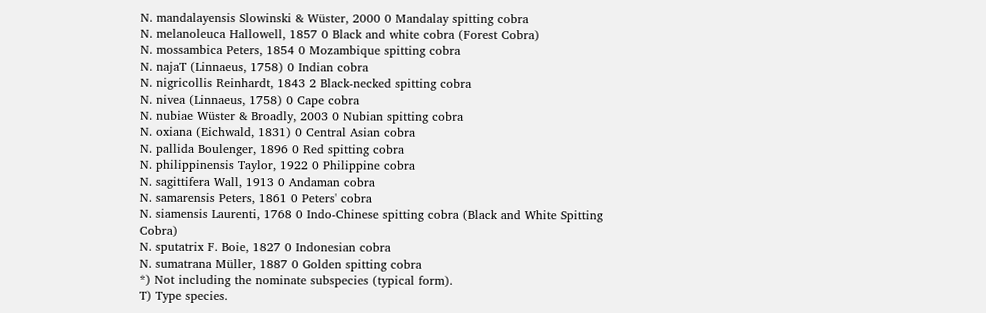N. mandalayensis Slowinski & Wüster, 2000 0 Mandalay spitting cobra
N. melanoleuca Hallowell, 1857 0 Black and white cobra (Forest Cobra)
N. mossambica Peters, 1854 0 Mozambique spitting cobra
N. najaT (Linnaeus, 1758) 0 Indian cobra
N. nigricollis Reinhardt, 1843 2 Black-necked spitting cobra
N. nivea (Linnaeus, 1758) 0 Cape cobra
N. nubiae Wüster & Broadly, 2003 0 Nubian spitting cobra
N. oxiana (Eichwald, 1831) 0 Central Asian cobra
N. pallida Boulenger, 1896 0 Red spitting cobra
N. philippinensis Taylor, 1922 0 Philippine cobra
N. sagittifera Wall, 1913 0 Andaman cobra
N. samarensis Peters, 1861 0 Peters' cobra
N. siamensis Laurenti, 1768 0 Indo-Chinese spitting cobra (Black and White Spitting Cobra)
N. sputatrix F. Boie, 1827 0 Indonesian cobra
N. sumatrana Müller, 1887 0 Golden spitting cobra
*) Not including the nominate subspecies (typical form).
T) Type species.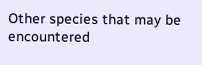Other species that may be encountered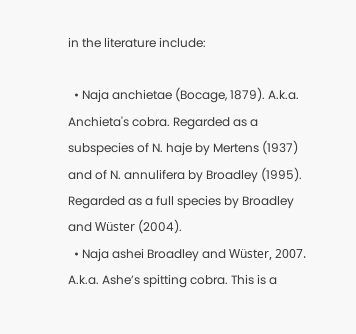in the literature include:

  • Naja anchietae (Bocage, 1879). A.k.a. Anchieta's cobra. Regarded as a subspecies of N. haje by Mertens (1937) and of N. annulifera by Broadley (1995). Regarded as a full species by Broadley and Wüster (2004).
  • Naja ashei Broadley and Wüster, 2007. A.k.a. Ashe’s spitting cobra. This is a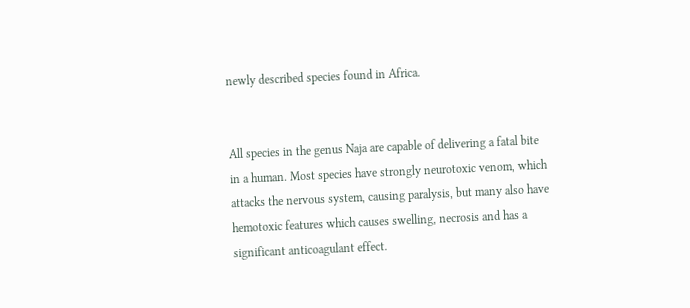newly described species found in Africa.


All species in the genus Naja are capable of delivering a fatal bite in a human. Most species have strongly neurotoxic venom, which attacks the nervous system, causing paralysis, but many also have hemotoxic features which causes swelling, necrosis and has a significant anticoagulant effect.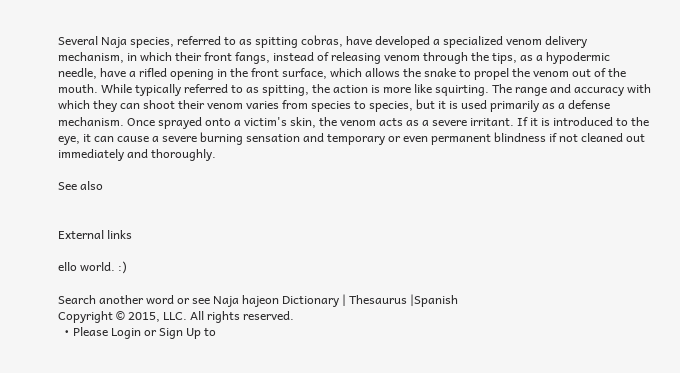Several Naja species, referred to as spitting cobras, have developed a specialized venom delivery mechanism, in which their front fangs, instead of releasing venom through the tips, as a hypodermic needle, have a rifled opening in the front surface, which allows the snake to propel the venom out of the mouth. While typically referred to as spitting, the action is more like squirting. The range and accuracy with which they can shoot their venom varies from species to species, but it is used primarily as a defense mechanism. Once sprayed onto a victim's skin, the venom acts as a severe irritant. If it is introduced to the eye, it can cause a severe burning sensation and temporary or even permanent blindness if not cleaned out immediately and thoroughly.

See also


External links

ello world. :)

Search another word or see Naja hajeon Dictionary | Thesaurus |Spanish
Copyright © 2015, LLC. All rights reserved.
  • Please Login or Sign Up to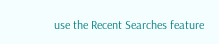use the Recent Searches feature